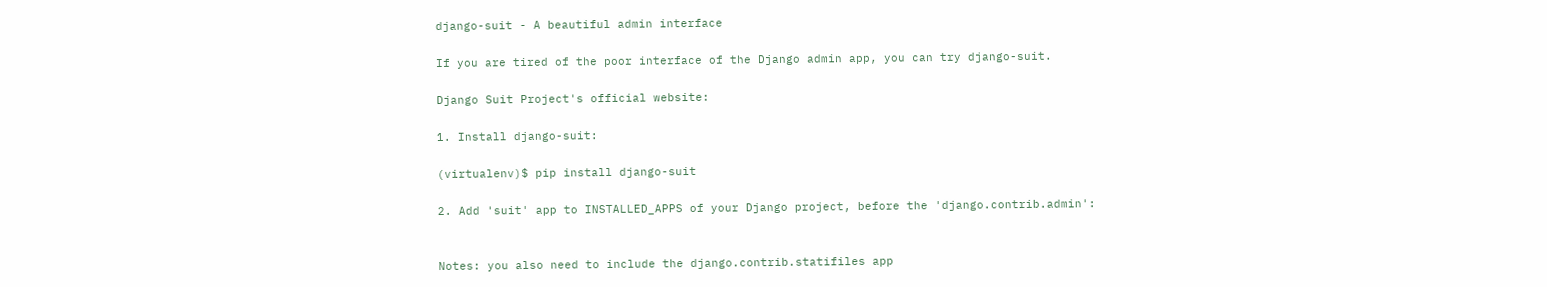django-suit - A beautiful admin interface

If you are tired of the poor interface of the Django admin app, you can try django-suit.

Django Suit Project's official website:

1. Install django-suit:

(virtualenv)$ pip install django-suit

2. Add 'suit' app to INSTALLED_APPS of your Django project, before the 'django.contrib.admin':


Notes: you also need to include the django.contrib.statifiles app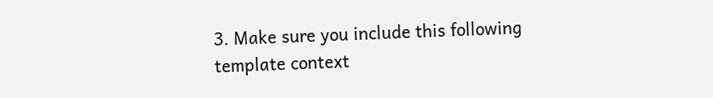3. Make sure you include this following template context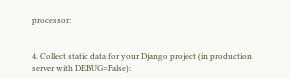processor:


4. Collect static data for your Django project (in production server with DEBUG=False):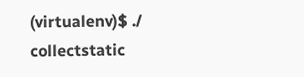(virtualenv)$ ./ collectstatic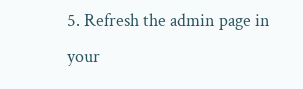5. Refresh the admin page in your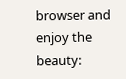browser and enjoy the beauty: